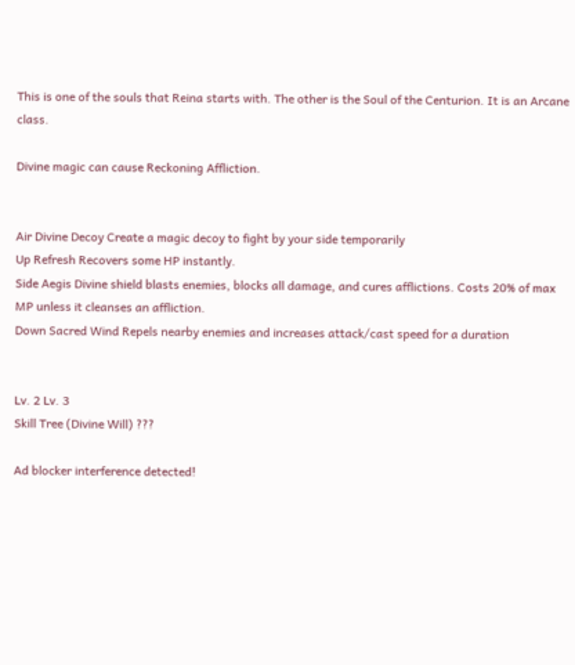This is one of the souls that Reina starts with. The other is the Soul of the Centurion. It is an Arcane class.

Divine magic can cause Reckoning Affliction.


Air Divine Decoy Create a magic decoy to fight by your side temporarily
Up Refresh Recovers some HP instantly.
Side Aegis Divine shield blasts enemies, blocks all damage, and cures afflictions. Costs 20% of max MP unless it cleanses an affliction.
Down Sacred Wind Repels nearby enemies and increases attack/cast speed for a duration


Lv. 2 Lv. 3
Skill Tree (Divine Will) ???

Ad blocker interference detected!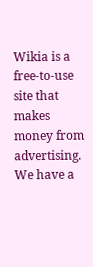Wikia is a free-to-use site that makes money from advertising. We have a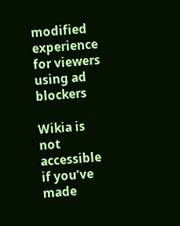modified experience for viewers using ad blockers

Wikia is not accessible if you’ve made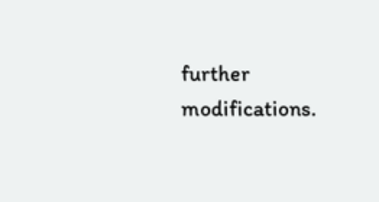further modifications.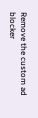Remove the custom ad blocker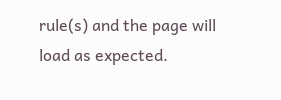rule(s) and the page will load as expected.